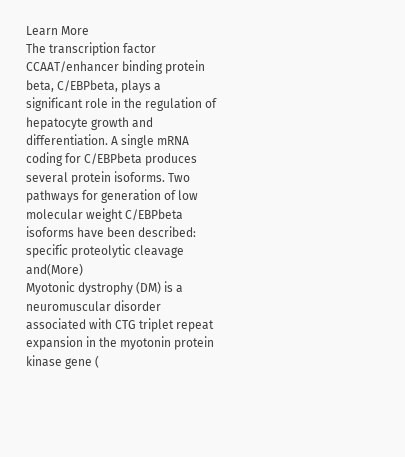Learn More
The transcription factor CCAAT/enhancer binding protein beta, C/EBPbeta, plays a significant role in the regulation of hepatocyte growth and differentiation. A single mRNA coding for C/EBPbeta produces several protein isoforms. Two pathways for generation of low molecular weight C/EBPbeta isoforms have been described: specific proteolytic cleavage and(More)
Myotonic dystrophy (DM) is a neuromuscular disorder associated with CTG triplet repeat expansion in the myotonin protein kinase gene (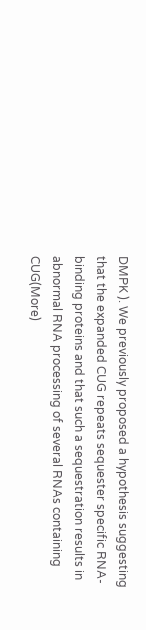DMPK ). We previously proposed a hypothesis suggesting that the expanded CUG repeats sequester specific RNA-binding proteins and that such a sequestration results in abnormal RNA processing of several RNAs containing CUG(More)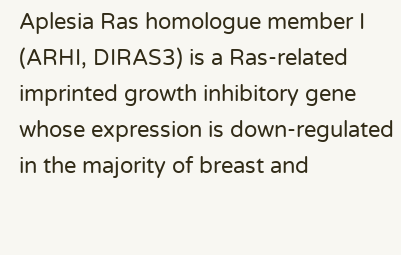Aplesia Ras homologue member I (ARHI, DIRAS3) is a Ras-related imprinted growth inhibitory gene whose expression is down-regulated in the majority of breast and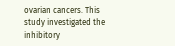ovarian cancers. This study investigated the inhibitory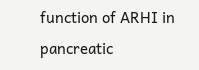function of ARHI in pancreatic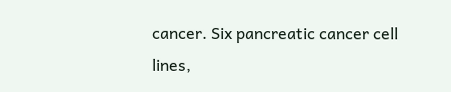cancer. Six pancreatic cancer cell lines,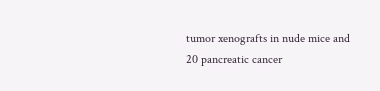tumor xenografts in nude mice and 20 pancreatic cancer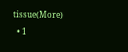tissue(More)
  • 1